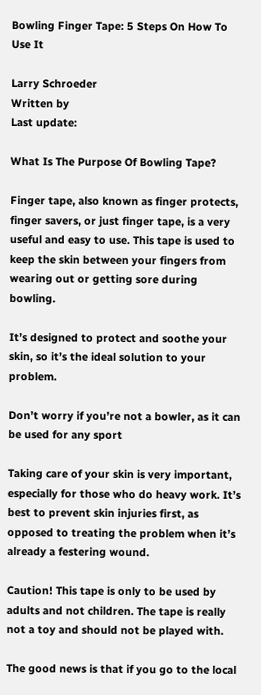Bowling Finger Tape: 5 Steps On How To Use It

Larry Schroeder
Written by
Last update:

What Is The Purpose Of Bowling Tape?

Finger tape, also known as finger protects, finger savers, or just finger tape, is a very useful and easy to use. This tape is used to keep the skin between your fingers from wearing out or getting sore during bowling.

It’s designed to protect and soothe your skin, so it’s the ideal solution to your problem.

Don’t worry if you’re not a bowler, as it can be used for any sport

Taking care of your skin is very important, especially for those who do heavy work. It’s best to prevent skin injuries first, as opposed to treating the problem when it’s already a festering wound.

Caution! This tape is only to be used by adults and not children. The tape is really not a toy and should not be played with.

The good news is that if you go to the local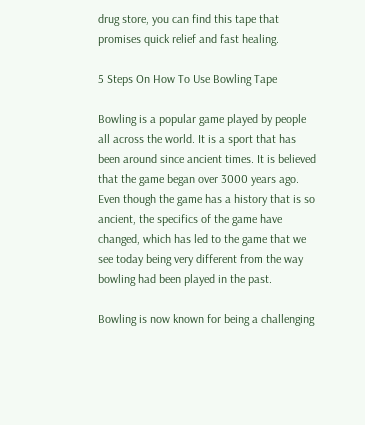drug store, you can find this tape that promises quick relief and fast healing.

5 Steps On How To Use Bowling Tape

Bowling is a popular game played by people all across the world. It is a sport that has been around since ancient times. It is believed that the game began over 3000 years ago. Even though the game has a history that is so ancient, the specifics of the game have changed, which has led to the game that we see today being very different from the way bowling had been played in the past.

Bowling is now known for being a challenging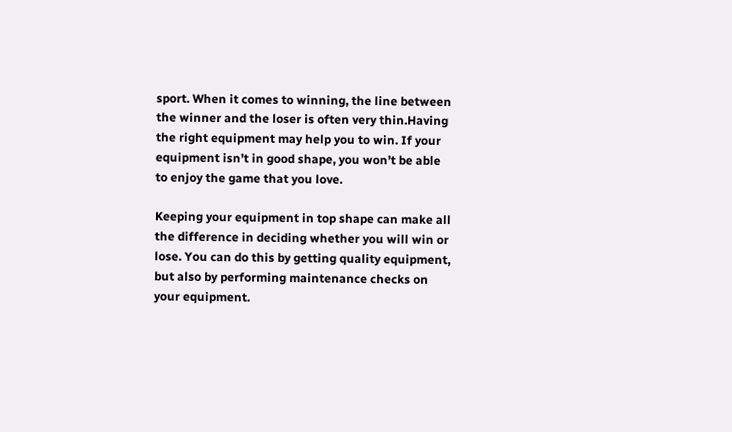sport. When it comes to winning, the line between the winner and the loser is often very thin.Having the right equipment may help you to win. If your equipment isn’t in good shape, you won’t be able to enjoy the game that you love.

Keeping your equipment in top shape can make all the difference in deciding whether you will win or lose. You can do this by getting quality equipment, but also by performing maintenance checks on your equipment.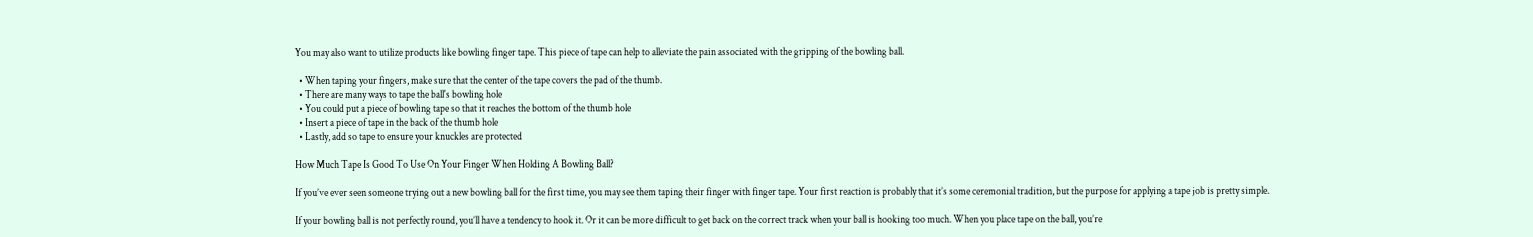You may also want to utilize products like bowling finger tape. This piece of tape can help to alleviate the pain associated with the gripping of the bowling ball.

  • When taping your fingers, make sure that the center of the tape covers the pad of the thumb.
  • There are many ways to tape the ball's bowling hole
  • You could put a piece of bowling tape so that it reaches the bottom of the thumb hole
  • Insert a piece of tape in the back of the thumb hole
  • Lastly, add so tape to ensure your knuckles are protected

How Much Tape Is Good To Use On Your Finger When Holding A Bowling Ball?

If you’ve ever seen someone trying out a new bowling ball for the first time, you may see them taping their finger with finger tape. Your first reaction is probably that it’s some ceremonial tradition, but the purpose for applying a tape job is pretty simple.

If your bowling ball is not perfectly round, you’ll have a tendency to hook it. Or it can be more difficult to get back on the correct track when your ball is hooking too much. When you place tape on the ball, you’re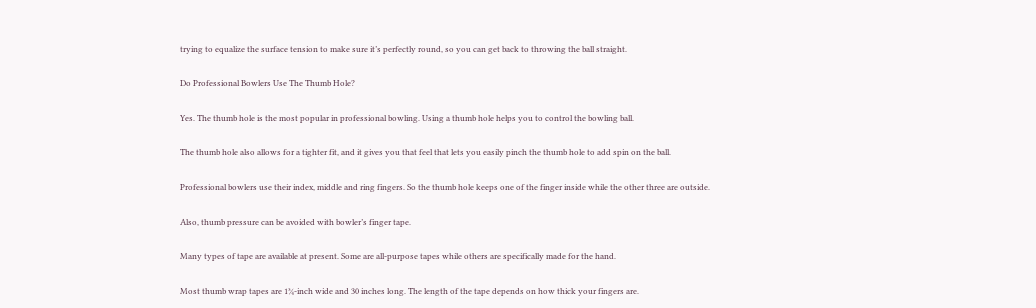trying to equalize the surface tension to make sure it’s perfectly round, so you can get back to throwing the ball straight.

Do Professional Bowlers Use The Thumb Hole?

Yes. The thumb hole is the most popular in professional bowling. Using a thumb hole helps you to control the bowling ball.

The thumb hole also allows for a tighter fit, and it gives you that feel that lets you easily pinch the thumb hole to add spin on the ball.

Professional bowlers use their index, middle and ring fingers. So the thumb hole keeps one of the finger inside while the other three are outside.

Also, thumb pressure can be avoided with bowler’s finger tape.

Many types of tape are available at present. Some are all-purpose tapes while others are specifically made for the hand.

Most thumb wrap tapes are 1¾-inch wide and 30 inches long. The length of the tape depends on how thick your fingers are.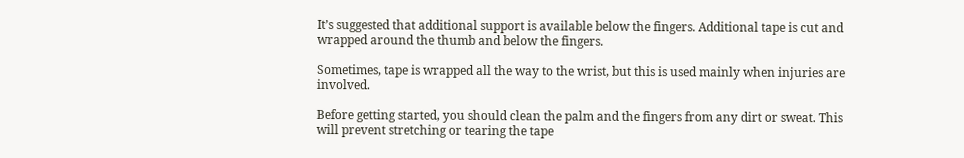It’s suggested that additional support is available below the fingers. Additional tape is cut and wrapped around the thumb and below the fingers.

Sometimes, tape is wrapped all the way to the wrist, but this is used mainly when injuries are involved.

Before getting started, you should clean the palm and the fingers from any dirt or sweat. This will prevent stretching or tearing the tape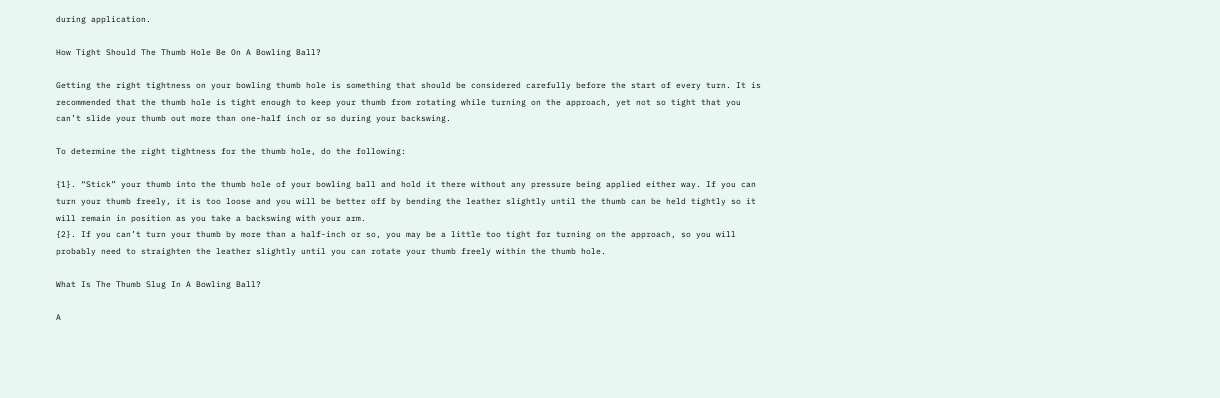during application.

How Tight Should The Thumb Hole Be On A Bowling Ball?

Getting the right tightness on your bowling thumb hole is something that should be considered carefully before the start of every turn. It is recommended that the thumb hole is tight enough to keep your thumb from rotating while turning on the approach, yet not so tight that you can’t slide your thumb out more than one-half inch or so during your backswing.

To determine the right tightness for the thumb hole, do the following:

{1}. “Stick” your thumb into the thumb hole of your bowling ball and hold it there without any pressure being applied either way. If you can turn your thumb freely, it is too loose and you will be better off by bending the leather slightly until the thumb can be held tightly so it will remain in position as you take a backswing with your arm.
{2}. If you can’t turn your thumb by more than a half-inch or so, you may be a little too tight for turning on the approach, so you will probably need to straighten the leather slightly until you can rotate your thumb freely within the thumb hole.

What Is The Thumb Slug In A Bowling Ball?

A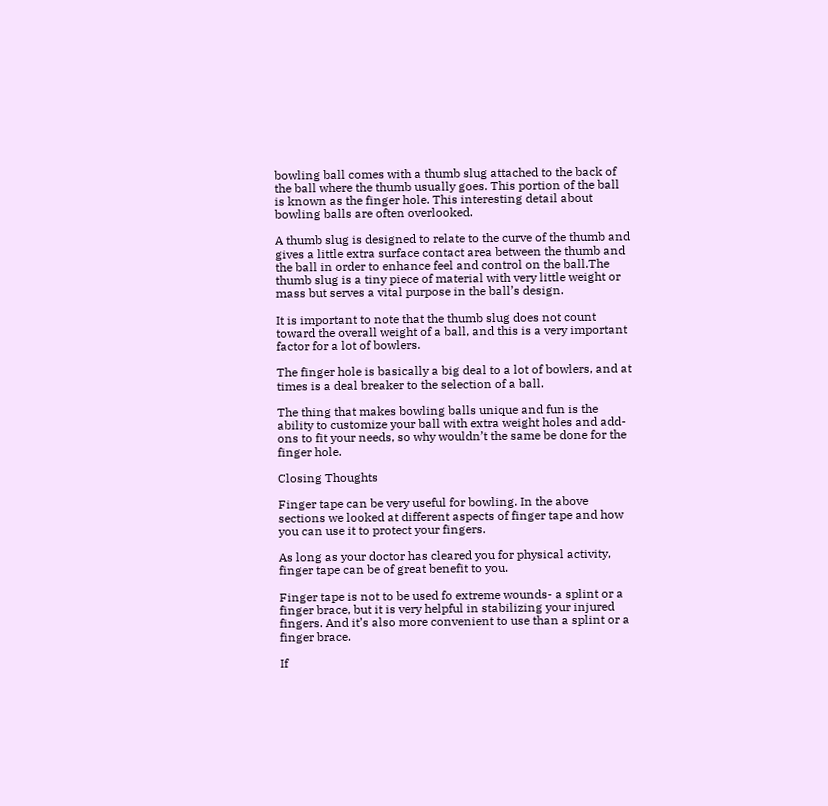bowling ball comes with a thumb slug attached to the back of the ball where the thumb usually goes. This portion of the ball is known as the finger hole. This interesting detail about bowling balls are often overlooked.

A thumb slug is designed to relate to the curve of the thumb and gives a little extra surface contact area between the thumb and the ball in order to enhance feel and control on the ball.The thumb slug is a tiny piece of material with very little weight or mass but serves a vital purpose in the ball’s design.

It is important to note that the thumb slug does not count toward the overall weight of a ball, and this is a very important factor for a lot of bowlers.

The finger hole is basically a big deal to a lot of bowlers, and at times is a deal breaker to the selection of a ball.

The thing that makes bowling balls unique and fun is the ability to customize your ball with extra weight holes and add-ons to fit your needs, so why wouldn’t the same be done for the finger hole.

Closing Thoughts

Finger tape can be very useful for bowling. In the above sections we looked at different aspects of finger tape and how you can use it to protect your fingers.

As long as your doctor has cleared you for physical activity, finger tape can be of great benefit to you.

Finger tape is not to be used fo extreme wounds- a splint or a finger brace, but it is very helpful in stabilizing your injured fingers. And it’s also more convenient to use than a splint or a finger brace.

If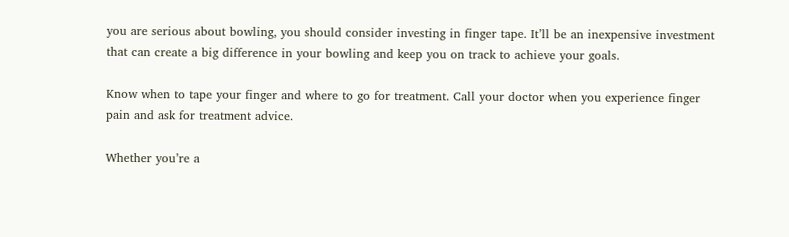you are serious about bowling, you should consider investing in finger tape. It’ll be an inexpensive investment that can create a big difference in your bowling and keep you on track to achieve your goals.

Know when to tape your finger and where to go for treatment. Call your doctor when you experience finger pain and ask for treatment advice.

Whether you’re a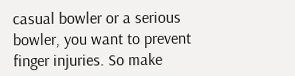casual bowler or a serious bowler, you want to prevent finger injuries. So make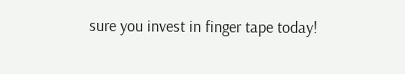sure you invest in finger tape today!